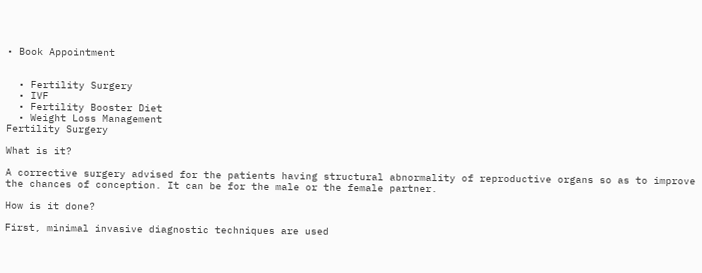• Book Appointment


  • Fertility Surgery
  • IVF
  • Fertility Booster Diet
  • Weight Loss Management
Fertility Surgery

What is it?

A corrective surgery advised for the patients having structural abnormality of reproductive organs so as to improve the chances of conception. It can be for the male or the female partner.

How is it done?

First, minimal invasive diagnostic techniques are used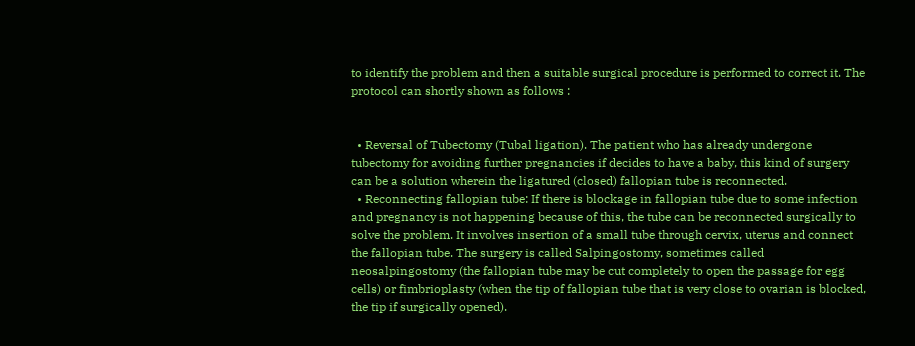to identify the problem and then a suitable surgical procedure is performed to correct it. The protocol can shortly shown as follows :


  • Reversal of Tubectomy (Tubal ligation). The patient who has already undergone tubectomy for avoiding further pregnancies if decides to have a baby, this kind of surgery can be a solution wherein the ligatured (closed) fallopian tube is reconnected.
  • Reconnecting fallopian tube: If there is blockage in fallopian tube due to some infection and pregnancy is not happening because of this, the tube can be reconnected surgically to solve the problem. It involves insertion of a small tube through cervix, uterus and connect the fallopian tube. The surgery is called Salpingostomy, sometimes called neosalpingostomy (the fallopian tube may be cut completely to open the passage for egg cells) or fimbrioplasty (when the tip of fallopian tube that is very close to ovarian is blocked, the tip if surgically opened).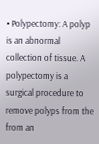• Polypectomy: A polyp is an abnormal collection of tissue. A polypectomy is a surgical procedure to remove polyps from the from an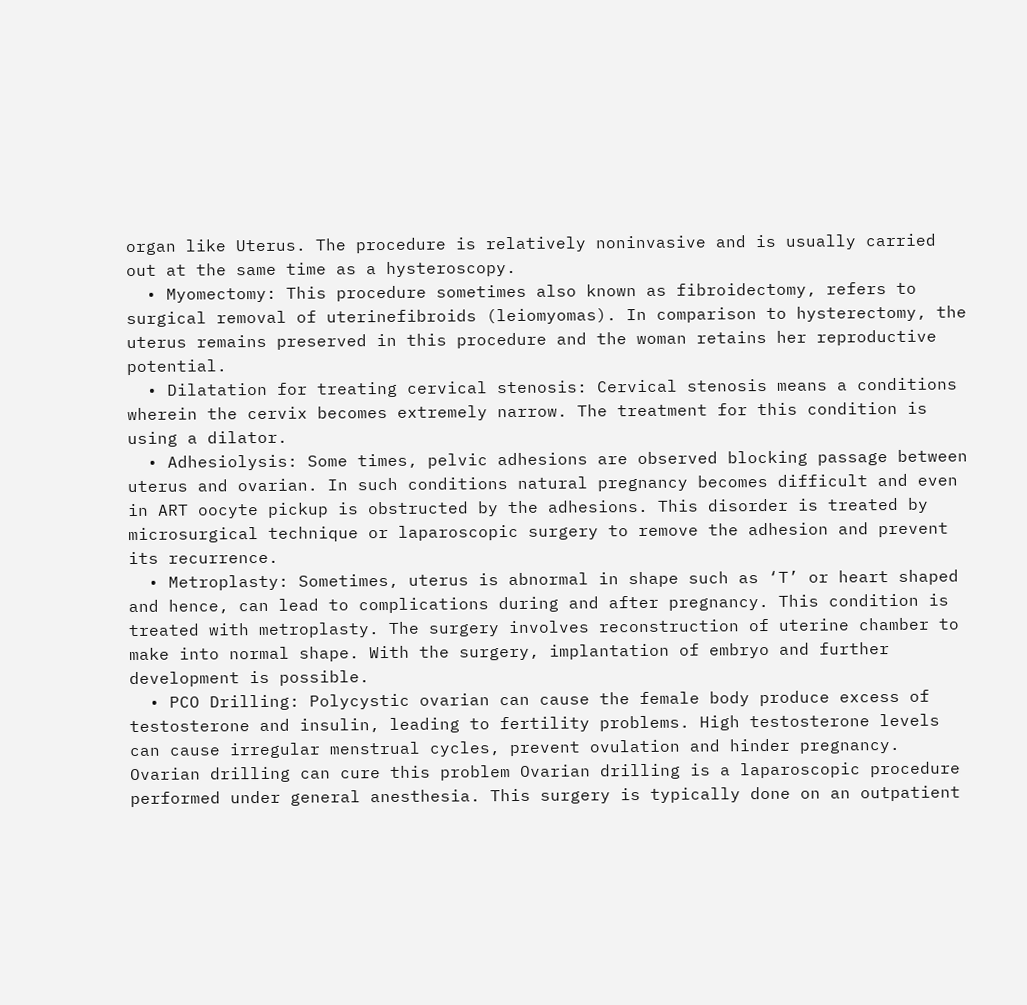organ like Uterus. The procedure is relatively noninvasive and is usually carried out at the same time as a hysteroscopy.
  • Myomectomy: This procedure sometimes also known as fibroidectomy, refers to surgical removal of uterinefibroids (leiomyomas). In comparison to hysterectomy, the uterus remains preserved in this procedure and the woman retains her reproductive potential.
  • Dilatation for treating cervical stenosis: Cervical stenosis means a conditions wherein the cervix becomes extremely narrow. The treatment for this condition is using a dilator.
  • Adhesiolysis: Some times, pelvic adhesions are observed blocking passage between uterus and ovarian. In such conditions natural pregnancy becomes difficult and even in ART oocyte pickup is obstructed by the adhesions. This disorder is treated by microsurgical technique or laparoscopic surgery to remove the adhesion and prevent its recurrence.
  • Metroplasty: Sometimes, uterus is abnormal in shape such as ‘T’ or heart shaped and hence, can lead to complications during and after pregnancy. This condition is treated with metroplasty. The surgery involves reconstruction of uterine chamber to make into normal shape. With the surgery, implantation of embryo and further development is possible.
  • PCO Drilling: Polycystic ovarian can cause the female body produce excess of testosterone and insulin, leading to fertility problems. High testosterone levels can cause irregular menstrual cycles, prevent ovulation and hinder pregnancy. Ovarian drilling can cure this problem Ovarian drilling is a laparoscopic procedure performed under general anesthesia. This surgery is typically done on an outpatient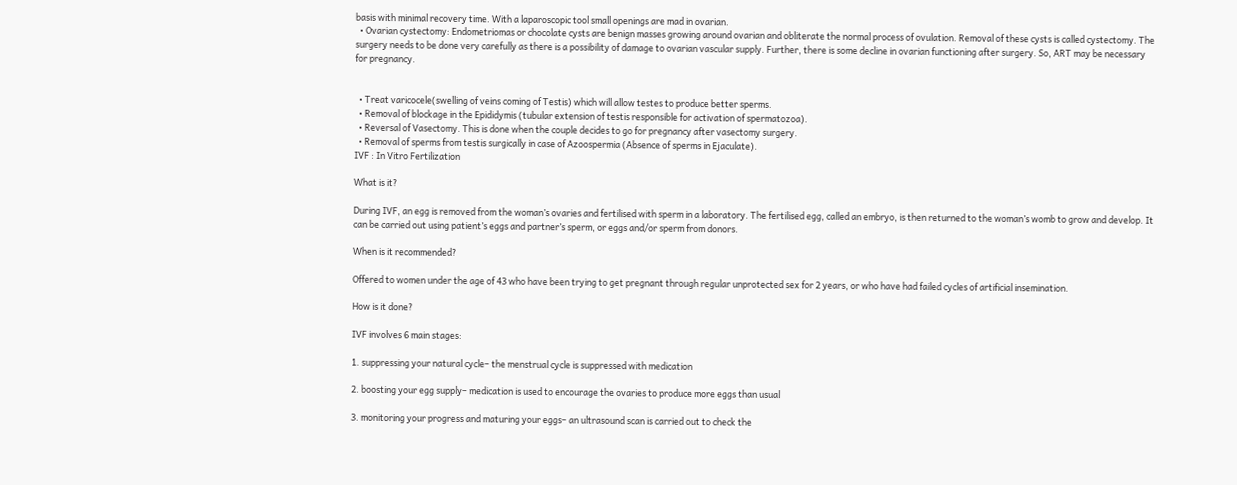basis with minimal recovery time. With a laparoscopic tool small openings are mad in ovarian.
  • Ovarian cystectomy: Endometriomas or chocolate cysts are benign masses growing around ovarian and obliterate the normal process of ovulation. Removal of these cysts is called cystectomy. The surgery needs to be done very carefully as there is a possibility of damage to ovarian vascular supply. Further, there is some decline in ovarian functioning after surgery. So, ART may be necessary for pregnancy.


  • Treat varicocele(swelling of veins coming of Testis) which will allow testes to produce better sperms.
  • Removal of blockage in the Epididymis (tubular extension of testis responsible for activation of spermatozoa).
  • Reversal of Vasectomy. This is done when the couple decides to go for pregnancy after vasectomy surgery.
  • Removal of sperms from testis surgically in case of Azoospermia (Absence of sperms in Ejaculate).
IVF : In Vitro Fertilization

What is it?

During IVF, an egg is removed from the woman’s ovaries and fertilised with sperm in a laboratory. The fertilised egg, called an embryo, is then returned to the woman’s womb to grow and develop. It can be carried out using patient’s eggs and partner’s sperm, or eggs and/or sperm from donors.

When is it recommended?

Offered to women under the age of 43 who have been trying to get pregnant through regular unprotected sex for 2 years, or who have had failed cycles of artificial insemination.

How is it done?

IVF involves 6 main stages:

1. suppressing your natural cycle– the menstrual cycle is suppressed with medication

2. boosting your egg supply– medication is used to encourage the ovaries to produce more eggs than usual

3. monitoring your progress and maturing your eggs– an ultrasound scan is carried out to check the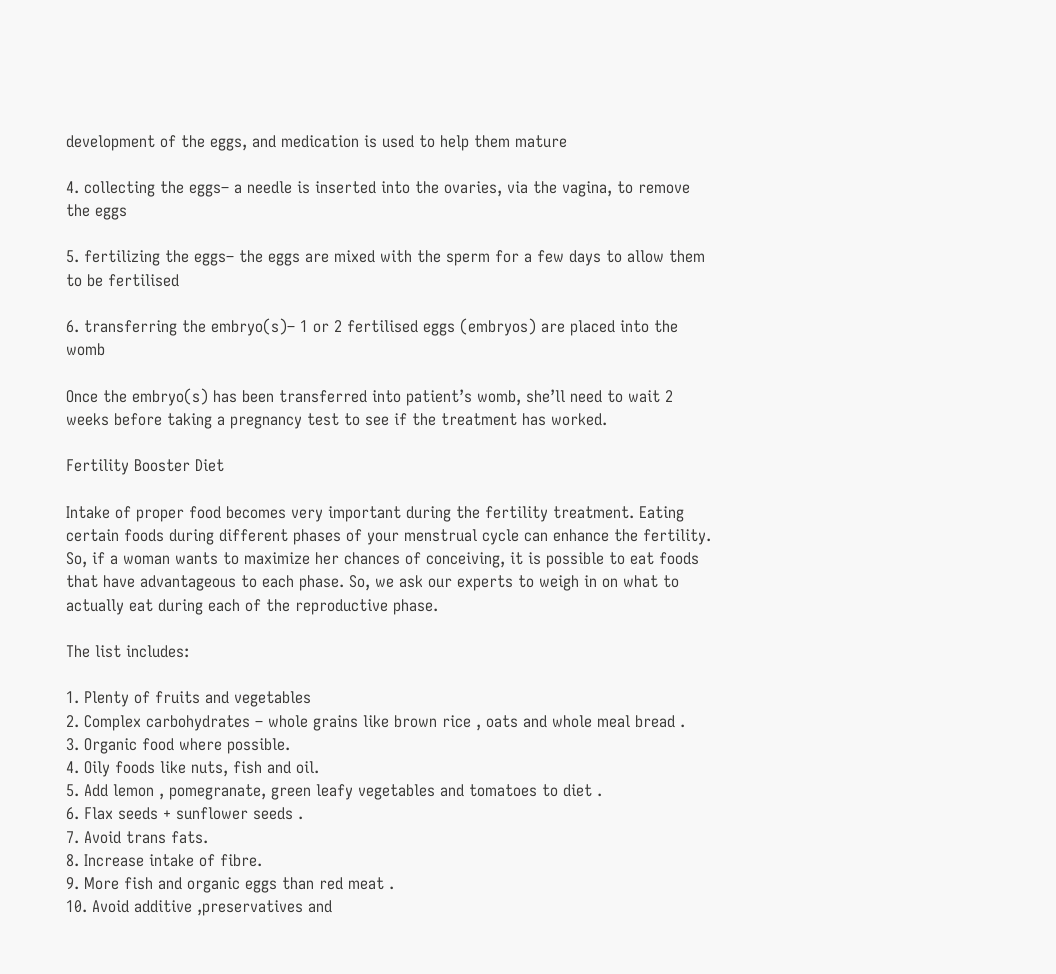development of the eggs, and medication is used to help them mature

4. collecting the eggs– a needle is inserted into the ovaries, via the vagina, to remove the eggs

5. fertilizing the eggs– the eggs are mixed with the sperm for a few days to allow them to be fertilised

6. transferring the embryo(s)– 1 or 2 fertilised eggs (embryos) are placed into the womb

Once the embryo(s) has been transferred into patient’s womb, she’ll need to wait 2 weeks before taking a pregnancy test to see if the treatment has worked.

Fertility Booster Diet

Intake of proper food becomes very important during the fertility treatment. Eating certain foods during different phases of your menstrual cycle can enhance the fertility. So, if a woman wants to maximize her chances of conceiving, it is possible to eat foods that have advantageous to each phase. So, we ask our experts to weigh in on what to actually eat during each of the reproductive phase.

The list includes:

1. Plenty of fruits and vegetables
2. Complex carbohydrates – whole grains like brown rice , oats and whole meal bread .
3. Organic food where possible.
4. Oily foods like nuts, fish and oil.
5. Add lemon , pomegranate, green leafy vegetables and tomatoes to diet .
6. Flax seeds + sunflower seeds .
7. Avoid trans fats.
8. Increase intake of fibre.
9. More fish and organic eggs than red meat .
10. Avoid additive ,preservatives and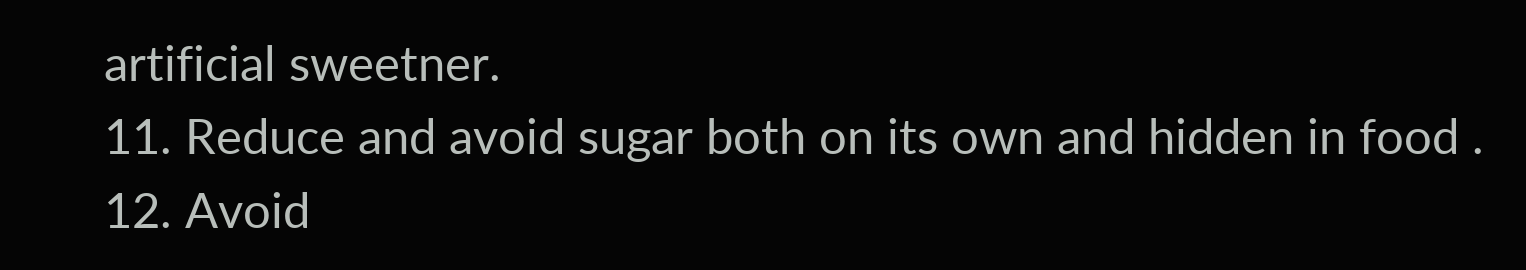artificial sweetner.
11. Reduce and avoid sugar both on its own and hidden in food .
12. Avoid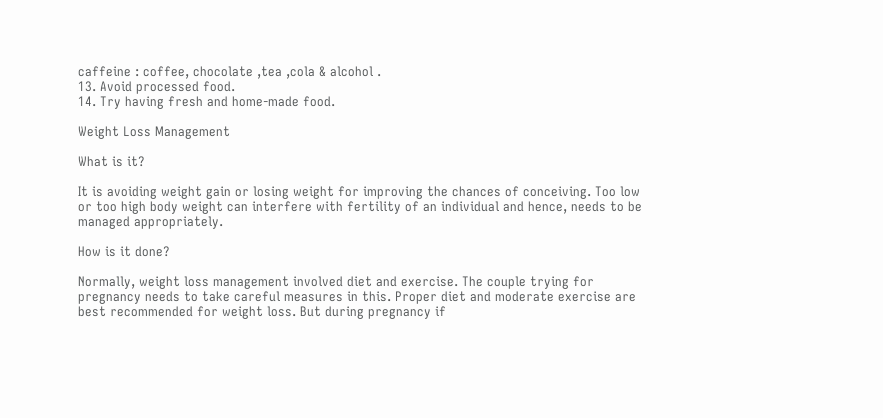caffeine : coffee, chocolate ,tea ,cola & alcohol .
13. Avoid processed food.
14. Try having fresh and home-made food.

Weight Loss Management

What is it?

It is avoiding weight gain or losing weight for improving the chances of conceiving. Too low or too high body weight can interfere with fertility of an individual and hence, needs to be managed appropriately.

How is it done?

Normally, weight loss management involved diet and exercise. The couple trying for pregnancy needs to take careful measures in this. Proper diet and moderate exercise are best recommended for weight loss. But during pregnancy if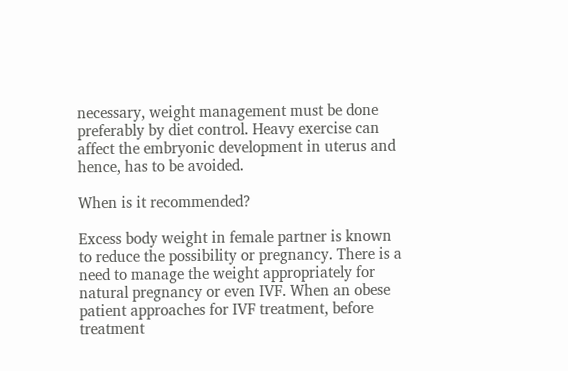necessary, weight management must be done preferably by diet control. Heavy exercise can affect the embryonic development in uterus and hence, has to be avoided.

When is it recommended?

Excess body weight in female partner is known to reduce the possibility or pregnancy. There is a need to manage the weight appropriately for natural pregnancy or even IVF. When an obese patient approaches for IVF treatment, before treatment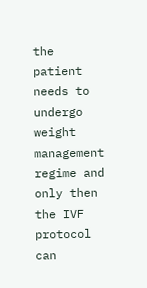the patient needs to undergo weight management regime and only then the IVF protocol can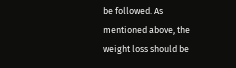be followed. As mentioned above, the weight loss should be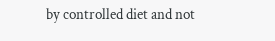by controlled diet and not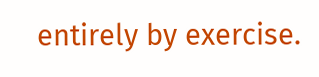entirely by exercise.